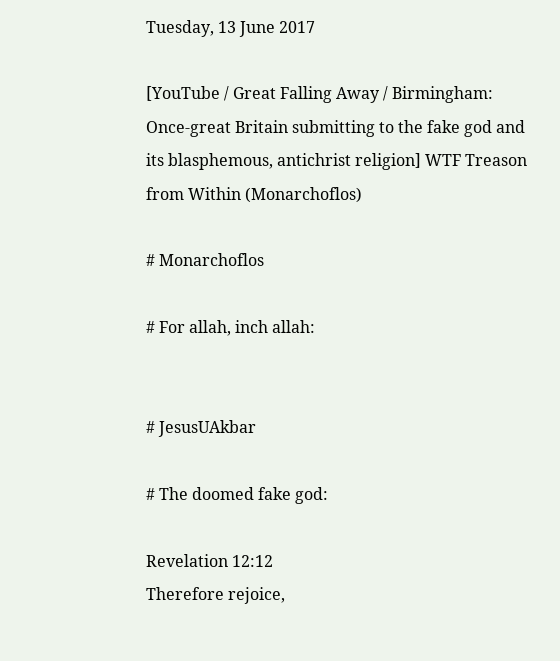Tuesday, 13 June 2017

[YouTube / Great Falling Away / Birmingham: Once-great Britain submitting to the fake god and its blasphemous, antichrist religion] WTF Treason from Within (Monarchoflos)

# Monarchoflos

# For allah, inch allah:


# JesusUAkbar

# The doomed fake god:

Revelation 12:12
Therefore rejoice,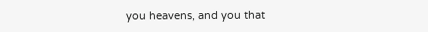you heavens, and you that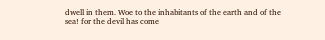dwell in them. Woe to the inhabitants of the earth and of the sea! for the devil has come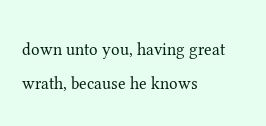down unto you, having great wrath, because he knows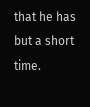that he has but a short time.